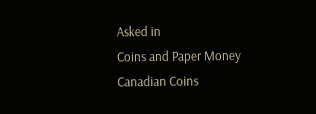Asked in
Coins and Paper Money
Canadian Coins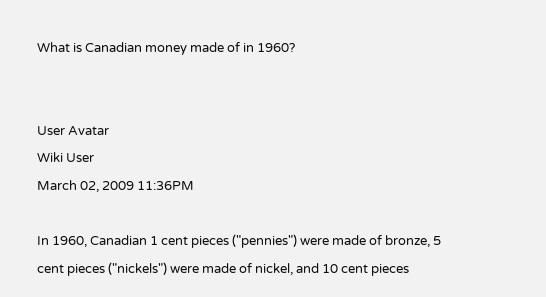What is Canadian money made of in 1960?


User Avatar
Wiki User
March 02, 2009 11:36PM

In 1960, Canadian 1 cent pieces ("pennies") were made of bronze, 5 cent pieces ("nickels") were made of nickel, and 10 cent pieces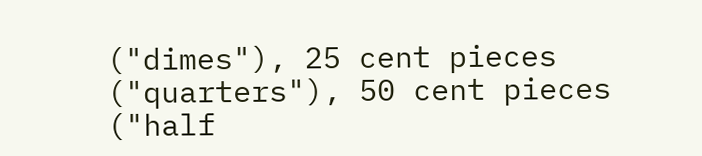("dimes"), 25 cent pieces ("quarters"), 50 cent pieces ("half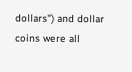dollars") and dollar coins were all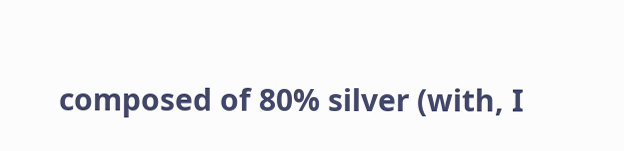composed of 80% silver (with, I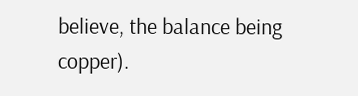believe, the balance being copper).